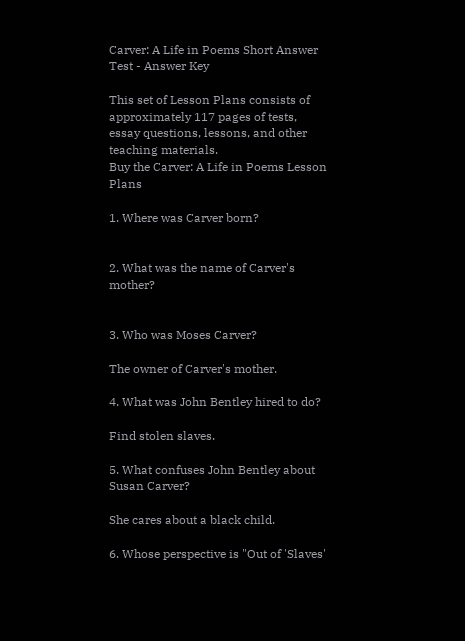Carver: A Life in Poems Short Answer Test - Answer Key

This set of Lesson Plans consists of approximately 117 pages of tests, essay questions, lessons, and other teaching materials.
Buy the Carver: A Life in Poems Lesson Plans

1. Where was Carver born?


2. What was the name of Carver's mother?


3. Who was Moses Carver?

The owner of Carver's mother.

4. What was John Bentley hired to do?

Find stolen slaves.

5. What confuses John Bentley about Susan Carver?

She cares about a black child.

6. Whose perspective is "Out of 'Slaves'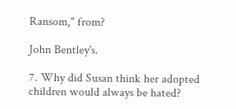Ransom," from?

John Bentley's.

7. Why did Susan think her adopted children would always be hated?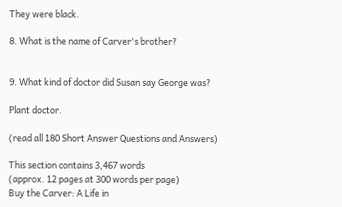They were black.

8. What is the name of Carver's brother?


9. What kind of doctor did Susan say George was?

Plant doctor.

(read all 180 Short Answer Questions and Answers)

This section contains 3,467 words
(approx. 12 pages at 300 words per page)
Buy the Carver: A Life in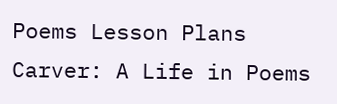Poems Lesson Plans
Carver: A Life in Poems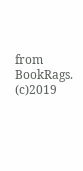from BookRags. (c)2019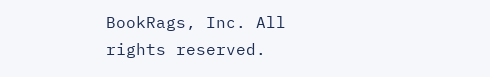BookRags, Inc. All rights reserved.